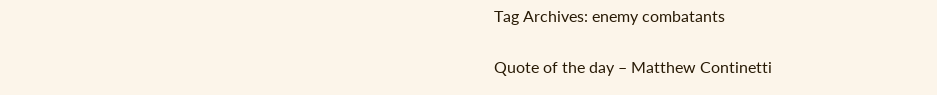Tag Archives: enemy combatants

Quote of the day – Matthew Continetti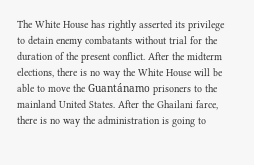The White House has rightly asserted its privilege to detain enemy combatants without trial for the duration of the present conflict. After the midterm elections, there is no way the White House will be able to move the Guantánamo prisoners to the mainland United States. After the Ghailani farce, there is no way the administration is going to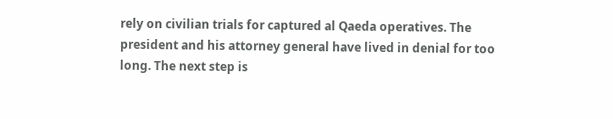rely on civilian trials for captured al Qaeda operatives. The president and his attorney general have lived in denial for too long. The next step is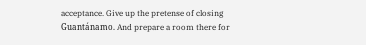acceptance. Give up the pretense of closing Guantánamo. And prepare a room there for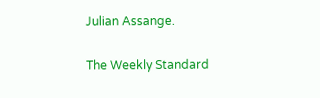Julian Assange.

The Weekly Standard